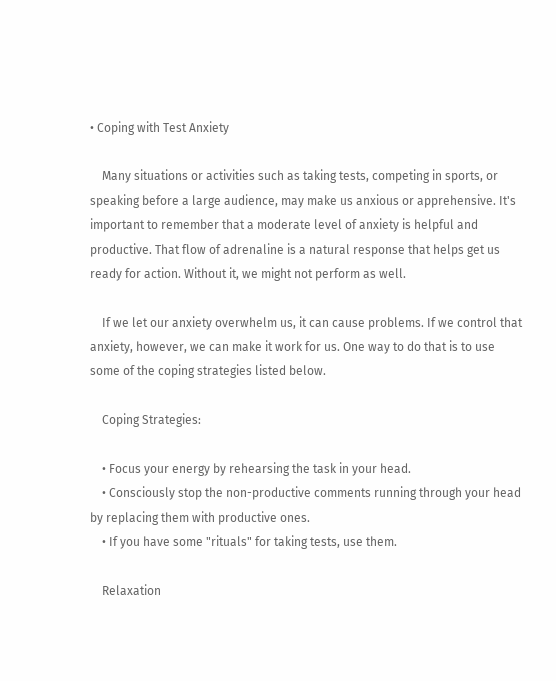• Coping with Test Anxiety

    Many situations or activities such as taking tests, competing in sports, or speaking before a large audience, may make us anxious or apprehensive. It's important to remember that a moderate level of anxiety is helpful and productive. That flow of adrenaline is a natural response that helps get us ready for action. Without it, we might not perform as well.

    If we let our anxiety overwhelm us, it can cause problems. If we control that anxiety, however, we can make it work for us. One way to do that is to use some of the coping strategies listed below.

    Coping Strategies:

    • Focus your energy by rehearsing the task in your head.
    • Consciously stop the non-productive comments running through your head by replacing them with productive ones.
    • If you have some "rituals" for taking tests, use them.

    Relaxation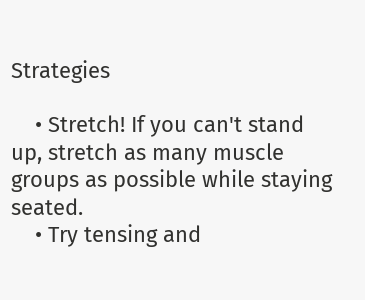Strategies

    • Stretch! If you can't stand up, stretch as many muscle groups as possible while staying seated.
    • Try tensing and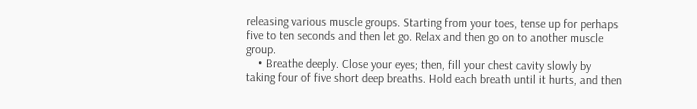releasing various muscle groups. Starting from your toes, tense up for perhaps five to ten seconds and then let go. Relax and then go on to another muscle group.
    • Breathe deeply. Close your eyes; then, fill your chest cavity slowly by taking four of five short deep breaths. Hold each breath until it hurts, and then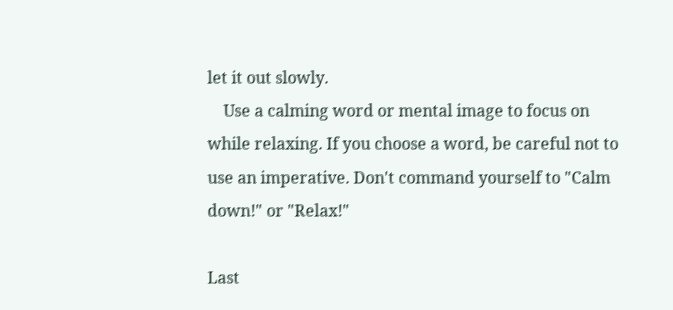let it out slowly.
    Use a calming word or mental image to focus on while relaxing. If you choose a word, be careful not to use an imperative. Don't command yourself to "Calm down!" or "Relax!"

Last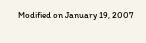Modified on January 19, 2007